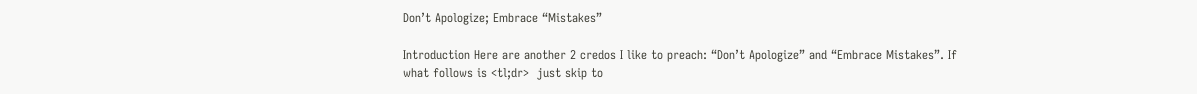Don’t Apologize; Embrace “Mistakes”

Introduction Here are another 2 credos I like to preach: “Don’t Apologize” and “Embrace Mistakes”. If what follows is <tl;dr>  just skip to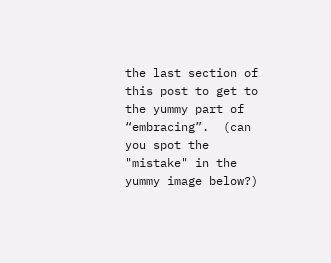the last section of this post to get to the yummy part of “embracing”.  (can you spot the "mistake" in the yummy image below?)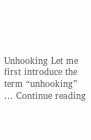Unhooking Let me first introduce the term “unhooking” … Continue reading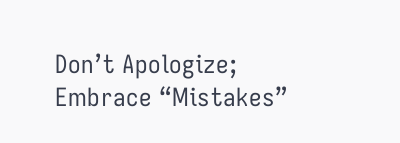Don’t Apologize; Embrace “Mistakes”